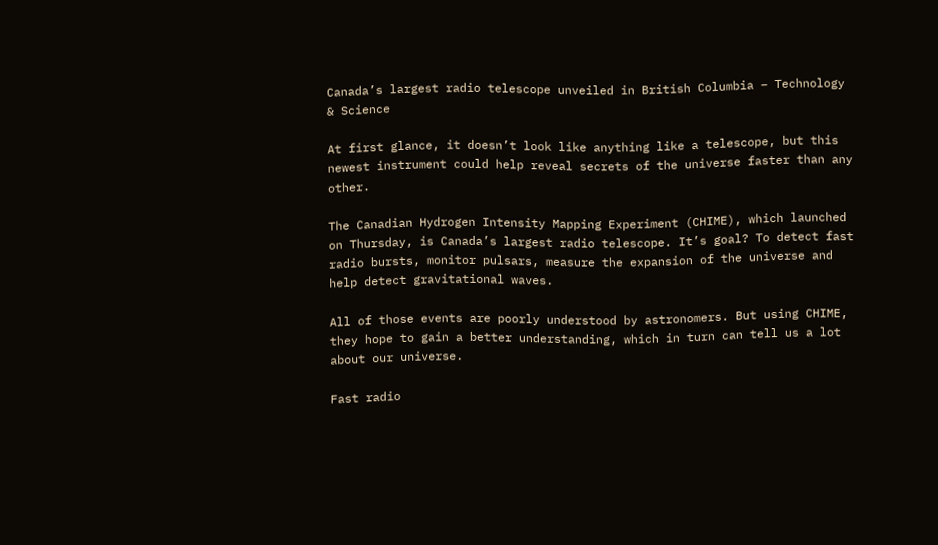Canada’s largest radio telescope unveiled in British Columbia – Technology & Science

At first glance, it doesn’t look like anything like a telescope, but this newest instrument could help reveal secrets of the universe faster than any other.

The Canadian Hydrogen Intensity Mapping Experiment (CHIME), which launched on Thursday, is Canada’s largest radio telescope. It’s goal? To detect fast radio bursts, monitor pulsars, measure the expansion of the universe and help detect gravitational waves.

All of those events are poorly understood by astronomers. But using CHIME, they hope to gain a better understanding, which in turn can tell us a lot about our universe.

Fast radio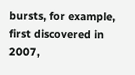bursts, for example, first discovered in 2007,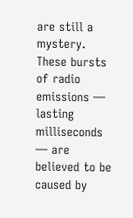are still a mystery. These bursts of radio emissions — lasting milliseconds — are believed to be caused by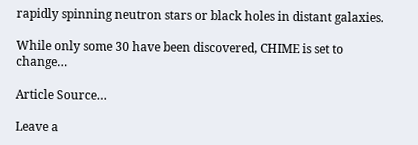rapidly spinning neutron stars or black holes in distant galaxies.

While only some 30 have been discovered, CHIME is set to change…

Article Source…

Leave a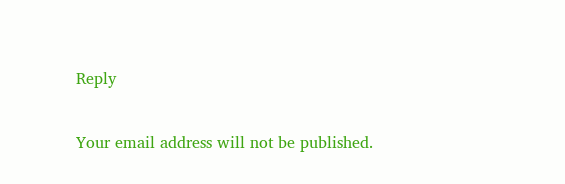Reply

Your email address will not be published.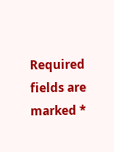Required fields are marked *